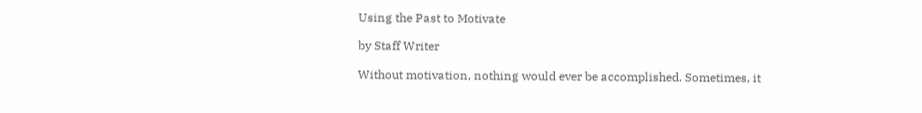Using the Past to Motivate

by Staff Writer

Without motivation, nothing would ever be accomplished. Sometimes, it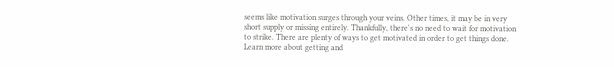seems like motivation surges through your veins. Other times, it may be in very short supply or missing entirely. Thankfully, there's no need to wait for motivation to strike. There are plenty of ways to get motivated in order to get things done. Learn more about getting and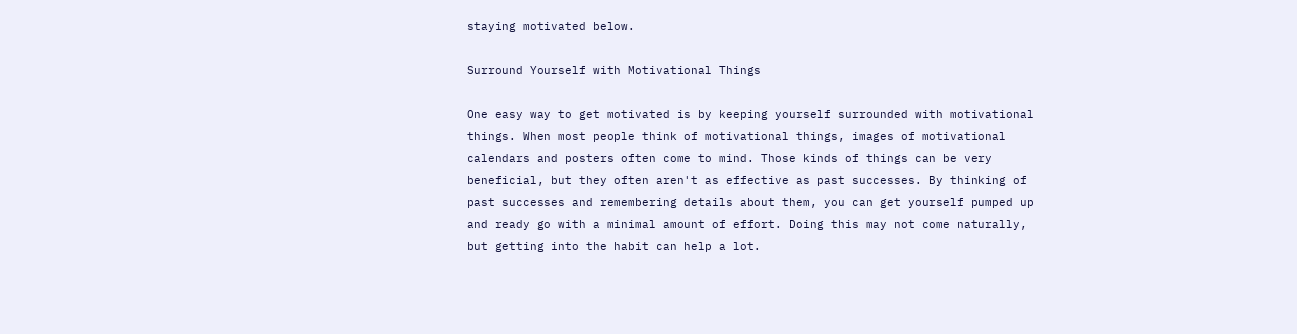staying motivated below.

Surround Yourself with Motivational Things

One easy way to get motivated is by keeping yourself surrounded with motivational things. When most people think of motivational things, images of motivational calendars and posters often come to mind. Those kinds of things can be very beneficial, but they often aren't as effective as past successes. By thinking of past successes and remembering details about them, you can get yourself pumped up and ready go with a minimal amount of effort. Doing this may not come naturally, but getting into the habit can help a lot.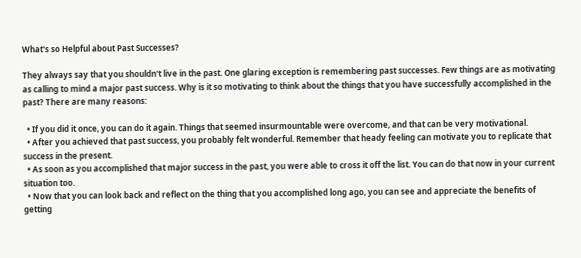What's so Helpful about Past Successes?

They always say that you shouldn't live in the past. One glaring exception is remembering past successes. Few things are as motivating as calling to mind a major past success. Why is it so motivating to think about the things that you have successfully accomplished in the past? There are many reasons:

  • If you did it once, you can do it again. Things that seemed insurmountable were overcome, and that can be very motivational.
  • After you achieved that past success, you probably felt wonderful. Remember that heady feeling can motivate you to replicate that success in the present.
  • As soon as you accomplished that major success in the past, you were able to cross it off the list. You can do that now in your current situation too.
  • Now that you can look back and reflect on the thing that you accomplished long ago, you can see and appreciate the benefits of getting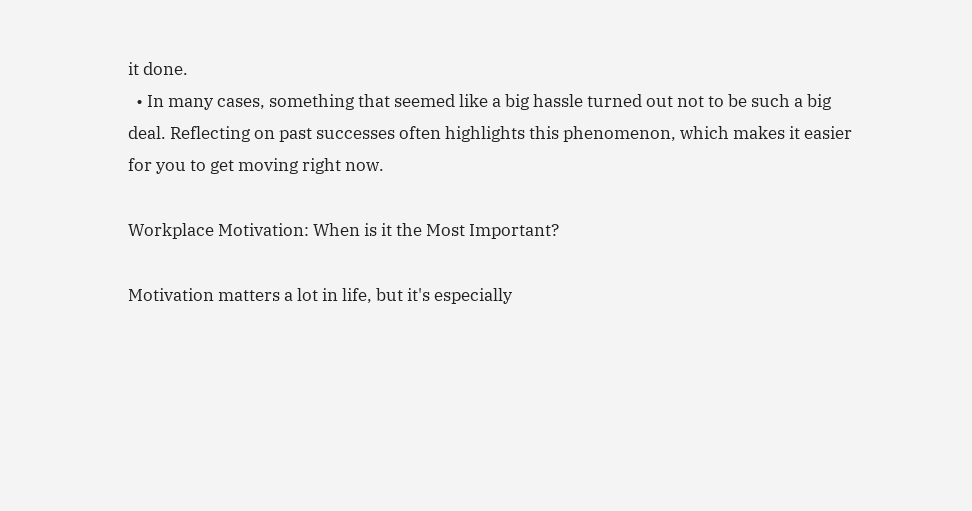it done.
  • In many cases, something that seemed like a big hassle turned out not to be such a big deal. Reflecting on past successes often highlights this phenomenon, which makes it easier for you to get moving right now.

Workplace Motivation: When is it the Most Important?

Motivation matters a lot in life, but it's especially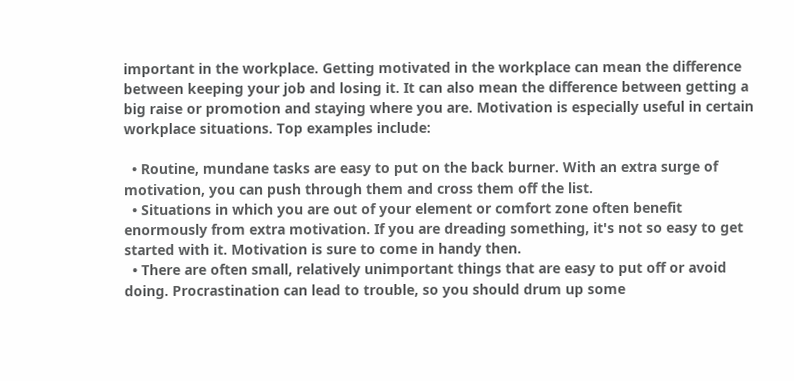important in the workplace. Getting motivated in the workplace can mean the difference between keeping your job and losing it. It can also mean the difference between getting a big raise or promotion and staying where you are. Motivation is especially useful in certain workplace situations. Top examples include:

  • Routine, mundane tasks are easy to put on the back burner. With an extra surge of motivation, you can push through them and cross them off the list.
  • Situations in which you are out of your element or comfort zone often benefit enormously from extra motivation. If you are dreading something, it's not so easy to get started with it. Motivation is sure to come in handy then.
  • There are often small, relatively unimportant things that are easy to put off or avoid doing. Procrastination can lead to trouble, so you should drum up some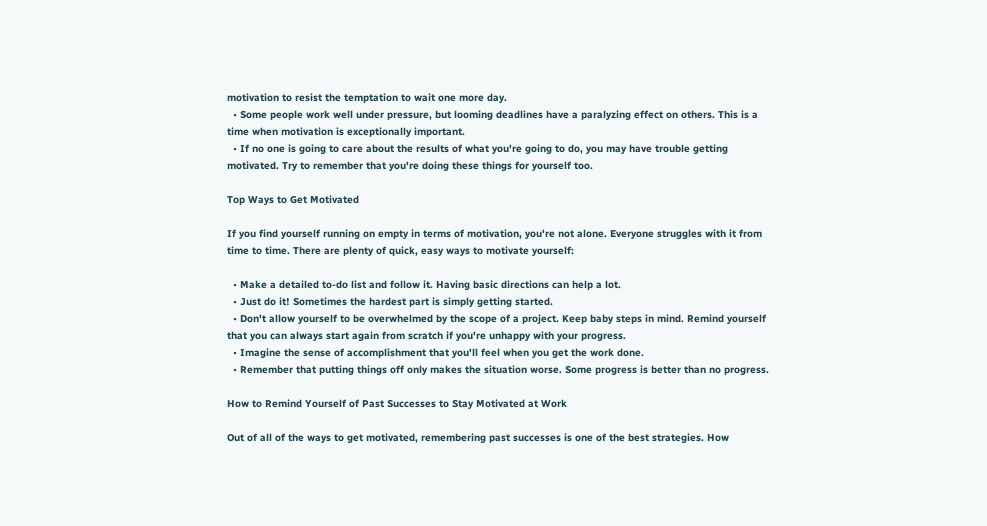motivation to resist the temptation to wait one more day.
  • Some people work well under pressure, but looming deadlines have a paralyzing effect on others. This is a time when motivation is exceptionally important.
  • If no one is going to care about the results of what you're going to do, you may have trouble getting motivated. Try to remember that you're doing these things for yourself too.

Top Ways to Get Motivated

If you find yourself running on empty in terms of motivation, you're not alone. Everyone struggles with it from time to time. There are plenty of quick, easy ways to motivate yourself:

  • Make a detailed to-do list and follow it. Having basic directions can help a lot.
  • Just do it! Sometimes the hardest part is simply getting started.
  • Don't allow yourself to be overwhelmed by the scope of a project. Keep baby steps in mind. Remind yourself that you can always start again from scratch if you're unhappy with your progress.
  • Imagine the sense of accomplishment that you'll feel when you get the work done.
  • Remember that putting things off only makes the situation worse. Some progress is better than no progress.

How to Remind Yourself of Past Successes to Stay Motivated at Work

Out of all of the ways to get motivated, remembering past successes is one of the best strategies. How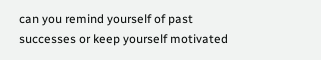can you remind yourself of past successes or keep yourself motivated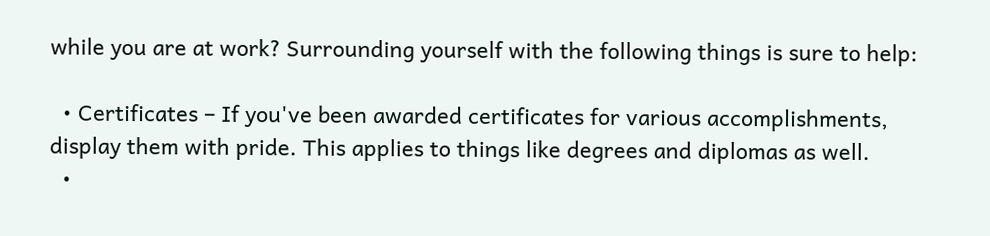while you are at work? Surrounding yourself with the following things is sure to help:

  • Certificates – If you've been awarded certificates for various accomplishments, display them with pride. This applies to things like degrees and diplomas as well.
  •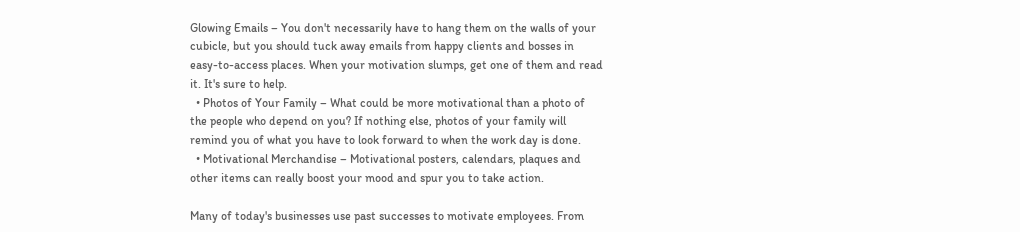Glowing Emails – You don't necessarily have to hang them on the walls of your cubicle, but you should tuck away emails from happy clients and bosses in easy-to-access places. When your motivation slumps, get one of them and read it. It's sure to help.
  • Photos of Your Family – What could be more motivational than a photo of the people who depend on you? If nothing else, photos of your family will remind you of what you have to look forward to when the work day is done.
  • Motivational Merchandise – Motivational posters, calendars, plaques and other items can really boost your mood and spur you to take action.

Many of today's businesses use past successes to motivate employees. From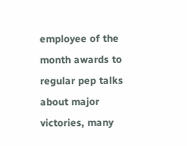employee of the month awards to regular pep talks about major victories, many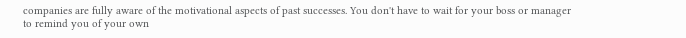companies are fully aware of the motivational aspects of past successes. You don't have to wait for your boss or manager to remind you of your own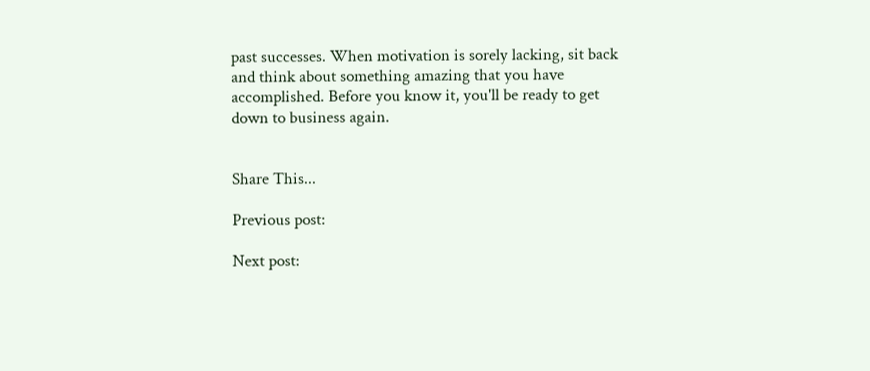past successes. When motivation is sorely lacking, sit back and think about something amazing that you have accomplished. Before you know it, you'll be ready to get down to business again.


Share This...

Previous post:

Next post: